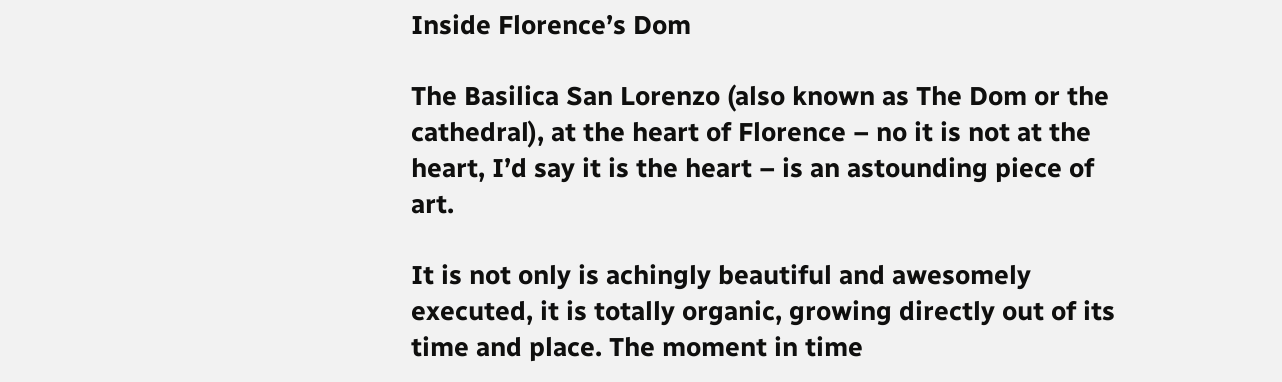Inside Florence’s Dom

The Basilica San Lorenzo (also known as The Dom or the cathedral), at the heart of Florence – no it is not at the heart, I’d say it is the heart – is an astounding piece of art.

It is not only is achingly beautiful and awesomely executed, it is totally organic, growing directly out of its time and place. The moment in time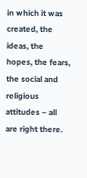in which it was created, the ideas, the hopes, the fears, the social and religious attitudes – all are right there.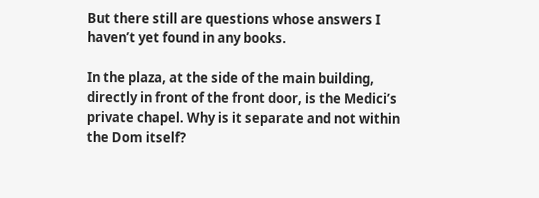But there still are questions whose answers I haven’t yet found in any books.

In the plaza, at the side of the main building, directly in front of the front door, is the Medici’s private chapel. Why is it separate and not within the Dom itself?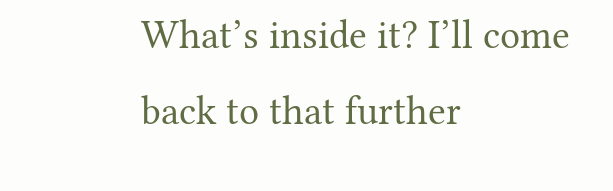What’s inside it? I’ll come back to that further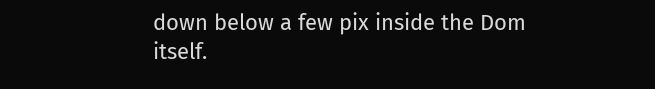down below a few pix inside the Dom itself.